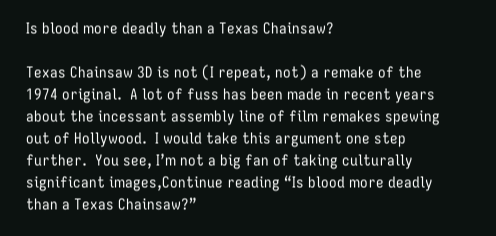Is blood more deadly than a Texas Chainsaw?

Texas Chainsaw 3D is not (I repeat, not) a remake of the 1974 original.  A lot of fuss has been made in recent years about the incessant assembly line of film remakes spewing out of Hollywood.  I would take this argument one step further.  You see, I’m not a big fan of taking culturally significant images,Continue reading “Is blood more deadly than a Texas Chainsaw?”